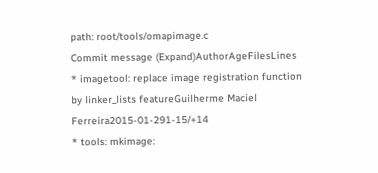path: root/tools/omapimage.c
Commit message (Expand)AuthorAgeFilesLines
* imagetool: replace image registration function by linker_lists featureGuilherme Maciel Ferreira2015-01-291-15/+14
* tools: mkimage: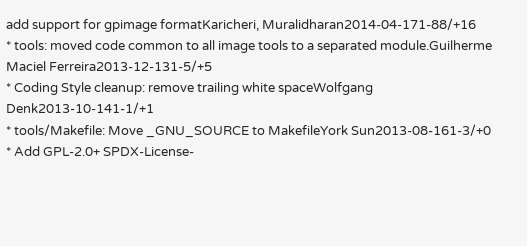add support for gpimage formatKaricheri, Muralidharan2014-04-171-88/+16
* tools: moved code common to all image tools to a separated module.Guilherme Maciel Ferreira2013-12-131-5/+5
* Coding Style cleanup: remove trailing white spaceWolfgang Denk2013-10-141-1/+1
* tools/Makefile: Move _GNU_SOURCE to MakefileYork Sun2013-08-161-3/+0
* Add GPL-2.0+ SPDX-License-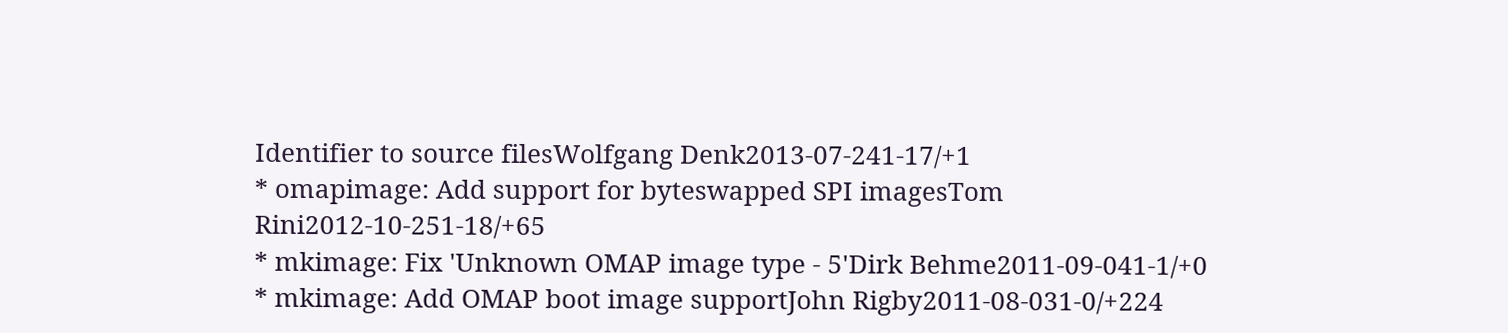Identifier to source filesWolfgang Denk2013-07-241-17/+1
* omapimage: Add support for byteswapped SPI imagesTom Rini2012-10-251-18/+65
* mkimage: Fix 'Unknown OMAP image type - 5'Dirk Behme2011-09-041-1/+0
* mkimage: Add OMAP boot image supportJohn Rigby2011-08-031-0/+224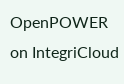OpenPOWER on IntegriCloud